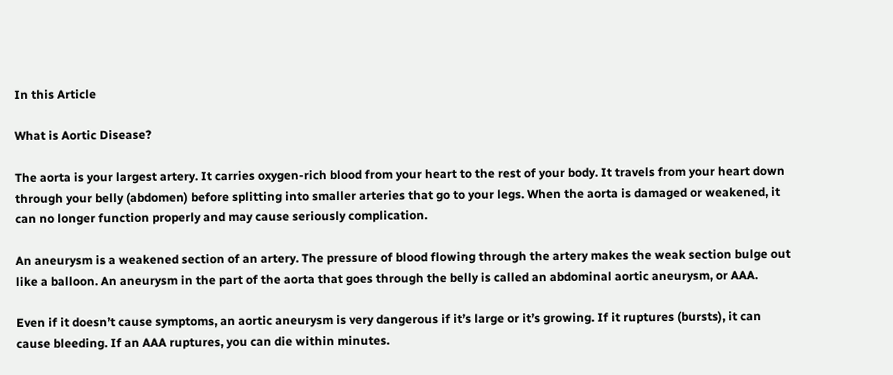In this Article

What is Aortic Disease?

The aorta is your largest artery. It carries oxygen-rich blood from your heart to the rest of your body. It travels from your heart down through your belly (abdomen) before splitting into smaller arteries that go to your legs. When the aorta is damaged or weakened, it can no longer function properly and may cause seriously complication.

An aneurysm is a weakened section of an artery. The pressure of blood flowing through the artery makes the weak section bulge out like a balloon. An aneurysm in the part of the aorta that goes through the belly is called an abdominal aortic aneurysm, or AAA.

Even if it doesn’t cause symptoms, an aortic aneurysm is very dangerous if it’s large or it’s growing. If it ruptures (bursts), it can cause bleeding. If an AAA ruptures, you can die within minutes.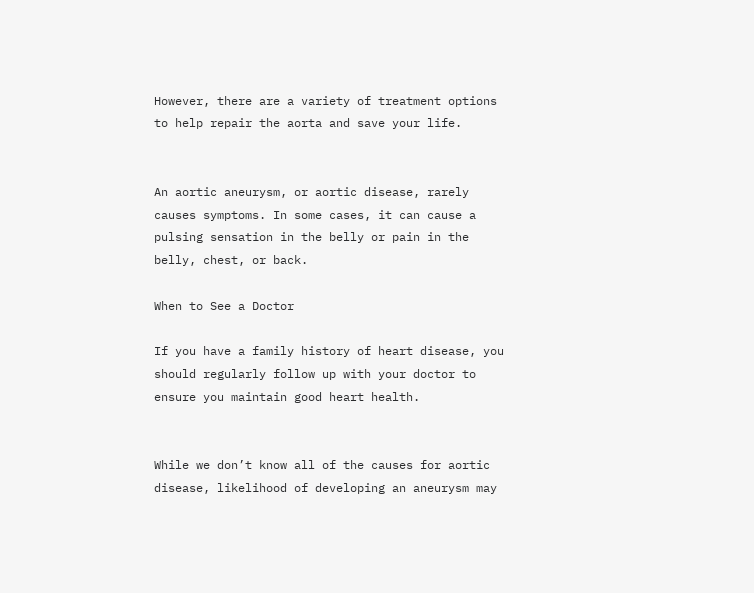However, there are a variety of treatment options to help repair the aorta and save your life.


An aortic aneurysm, or aortic disease, rarely causes symptoms. In some cases, it can cause a pulsing sensation in the belly or pain in the belly, chest, or back.

When to See a Doctor

If you have a family history of heart disease, you should regularly follow up with your doctor to ensure you maintain good heart health.


While we don’t know all of the causes for aortic disease, likelihood of developing an aneurysm may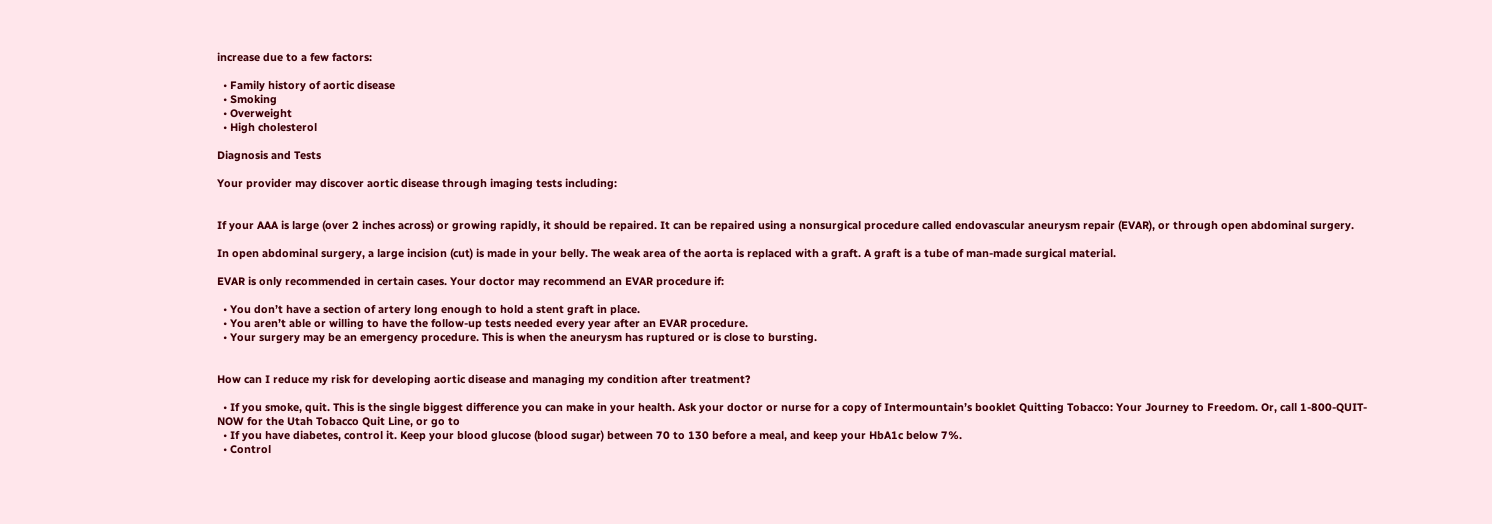increase due to a few factors:

  • Family history of aortic disease
  • Smoking
  • Overweight
  • High cholesterol

Diagnosis and Tests

Your provider may discover aortic disease through imaging tests including:


If your AAA is large (over 2 inches across) or growing rapidly, it should be repaired. It can be repaired using a nonsurgical procedure called endovascular aneurysm repair (EVAR), or through open abdominal surgery.

In open abdominal surgery, a large incision (cut) is made in your belly. The weak area of the aorta is replaced with a graft. A graft is a tube of man-made surgical material.

EVAR is only recommended in certain cases. Your doctor may recommend an EVAR procedure if:

  • You don’t have a section of artery long enough to hold a stent graft in place.
  • You aren’t able or willing to have the follow-up tests needed every year after an EVAR procedure.
  • Your surgery may be an emergency procedure. This is when the aneurysm has ruptured or is close to bursting.


How can I reduce my risk for developing aortic disease and managing my condition after treatment?

  • If you smoke, quit. This is the single biggest difference you can make in your health. Ask your doctor or nurse for a copy of Intermountain’s booklet Quitting Tobacco: Your Journey to Freedom. Or, call 1-800-QUIT-NOW for the Utah Tobacco Quit Line, or go to
  • If you have diabetes, control it. Keep your blood glucose (blood sugar) between 70 to 130 before a meal, and keep your HbA1c below 7%.
  • Control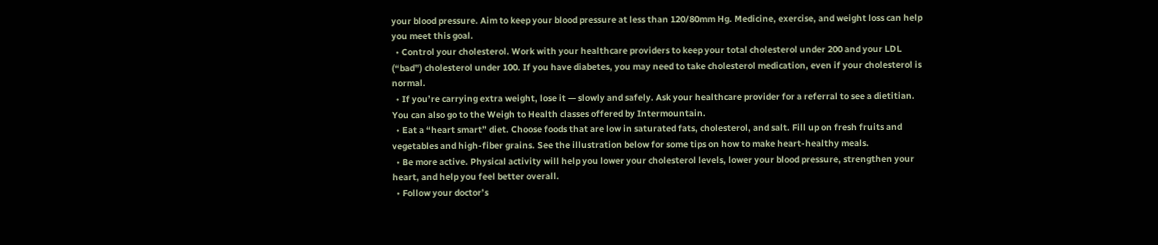your blood pressure. Aim to keep your blood pressure at less than 120/80mm Hg. Medicine, exercise, and weight loss can help you meet this goal.
  • Control your cholesterol. Work with your healthcare providers to keep your total cholesterol under 200 and your LDL (“bad”) cholesterol under 100. If you have diabetes, you may need to take cholesterol medication, even if your cholesterol is normal.
  • If you’re carrying extra weight, lose it — slowly and safely. Ask your healthcare provider for a referral to see a dietitian. You can also go to the Weigh to Health classes offered by Intermountain.
  • Eat a “heart smart” diet. Choose foods that are low in saturated fats, cholesterol, and salt. Fill up on fresh fruits and vegetables and high-fiber grains. See the illustration below for some tips on how to make heart-healthy meals.
  • Be more active. Physical activity will help you lower your cholesterol levels, lower your blood pressure, strengthen your heart, and help you feel better overall.
  • Follow your doctor’s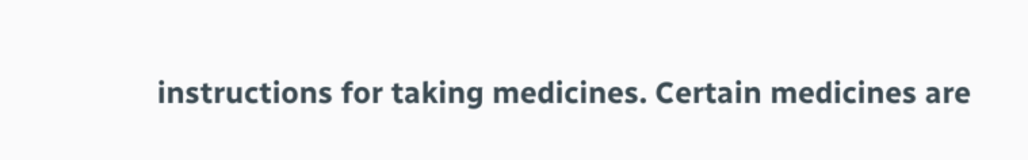instructions for taking medicines. Certain medicines are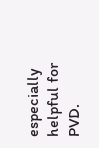especially helpful for PVD.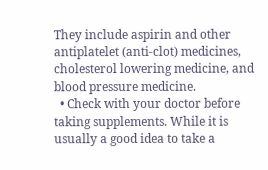They include aspirin and other antiplatelet (anti-clot) medicines, cholesterol lowering medicine, and blood pressure medicine.
  • Check with your doctor before taking supplements. While it is usually a good idea to take a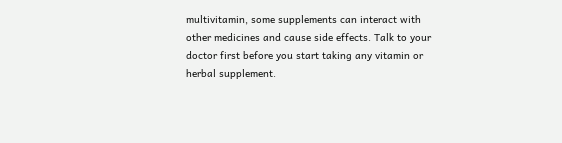multivitamin, some supplements can interact with other medicines and cause side effects. Talk to your doctor first before you start taking any vitamin or herbal supplement.